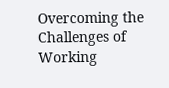Overcoming the Challenges of Working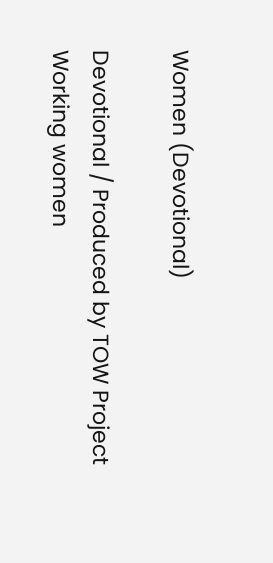Women (Devotional)

Devotional / Produced by TOW Project
Working women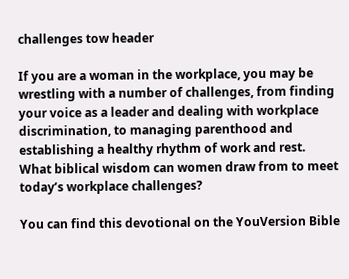challenges tow header

If you are a woman in the workplace, you may be wrestling with a number of challenges, from finding your voice as a leader and dealing with workplace discrimination, to managing parenthood and establishing a healthy rhythm of work and rest. What biblical wisdom can women draw from to meet today’s workplace challenges?

You can find this devotional on the YouVersion Bible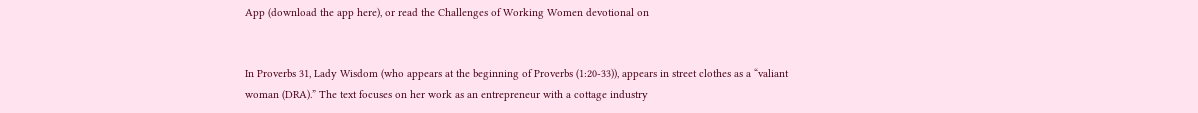App (download the app here), or read the Challenges of Working Women devotional on


In Proverbs 31, Lady Wisdom (who appears at the beginning of Proverbs (1:20-33)), appears in street clothes as a “valiant woman (DRA).” The text focuses on her work as an entrepreneur with a cottage industry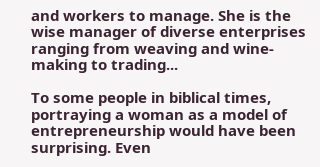and workers to manage. She is the wise manager of diverse enterprises ranging from weaving and wine-making to trading...

To some people in biblical times, portraying a woman as a model of entrepreneurship would have been surprising. Even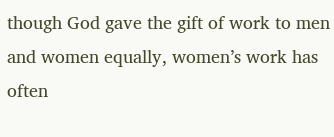though God gave the gift of work to men and women equally, women’s work has often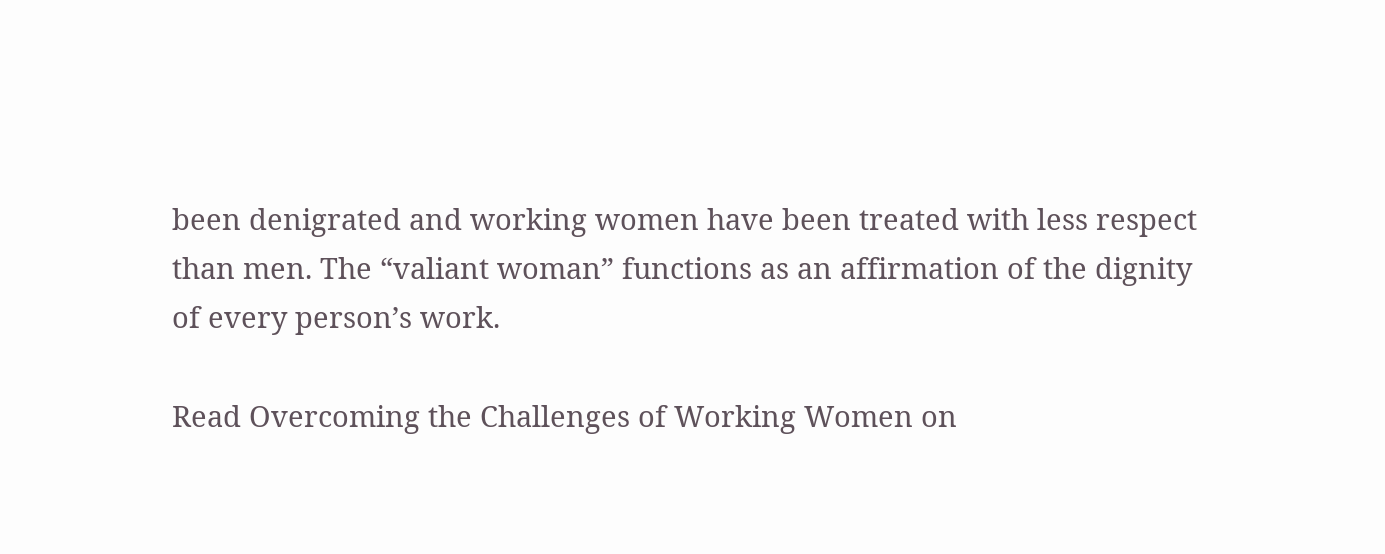been denigrated and working women have been treated with less respect than men. The “valiant woman” functions as an affirmation of the dignity of every person’s work.

Read Overcoming the Challenges of Working Women on